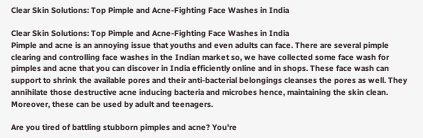Clear Skin Solutions: Top Pimple and Acne-Fighting Face Washes in India

Clear Skin Solutions: Top Pimple and Acne-Fighting Face Washes in India
Pimple and acne is an annoying issue that youths and even adults can face. There are several pimple clearing and controlling face washes in the Indian market so, we have collected some face wash for pimples and acne that you can discover in India efficiently online and in shops. These face wash can support to shrink the available pores and their anti-bacterial belongings cleanses the pores as well. They annihilate those destructive acne inducing bacteria and microbes hence, maintaining the skin clean. Moreover, these can be used by adult and teenagers.

Are you tired of battling stubborn pimples and acne? You're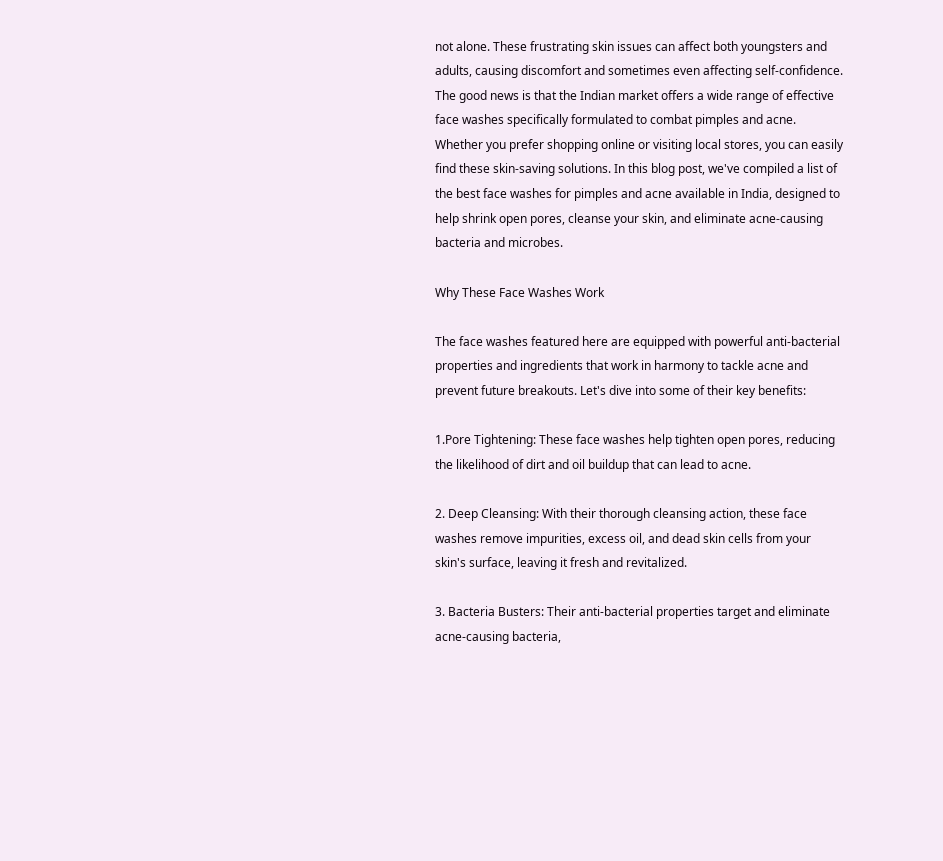not alone. These frustrating skin issues can affect both youngsters and adults, causing discomfort and sometimes even affecting self-confidence. The good news is that the Indian market offers a wide range of effective face washes specifically formulated to combat pimples and acne. Whether you prefer shopping online or visiting local stores, you can easily find these skin-saving solutions. In this blog post, we've compiled a list of the best face washes for pimples and acne available in India, designed to help shrink open pores, cleanse your skin, and eliminate acne-causing bacteria and microbes.

Why These Face Washes Work

The face washes featured here are equipped with powerful anti-bacterial properties and ingredients that work in harmony to tackle acne and prevent future breakouts. Let's dive into some of their key benefits:

1.Pore Tightening: These face washes help tighten open pores, reducing the likelihood of dirt and oil buildup that can lead to acne.

2. Deep Cleansing: With their thorough cleansing action, these face washes remove impurities, excess oil, and dead skin cells from your skin's surface, leaving it fresh and revitalized.

3. Bacteria Busters: Their anti-bacterial properties target and eliminate acne-causing bacteria,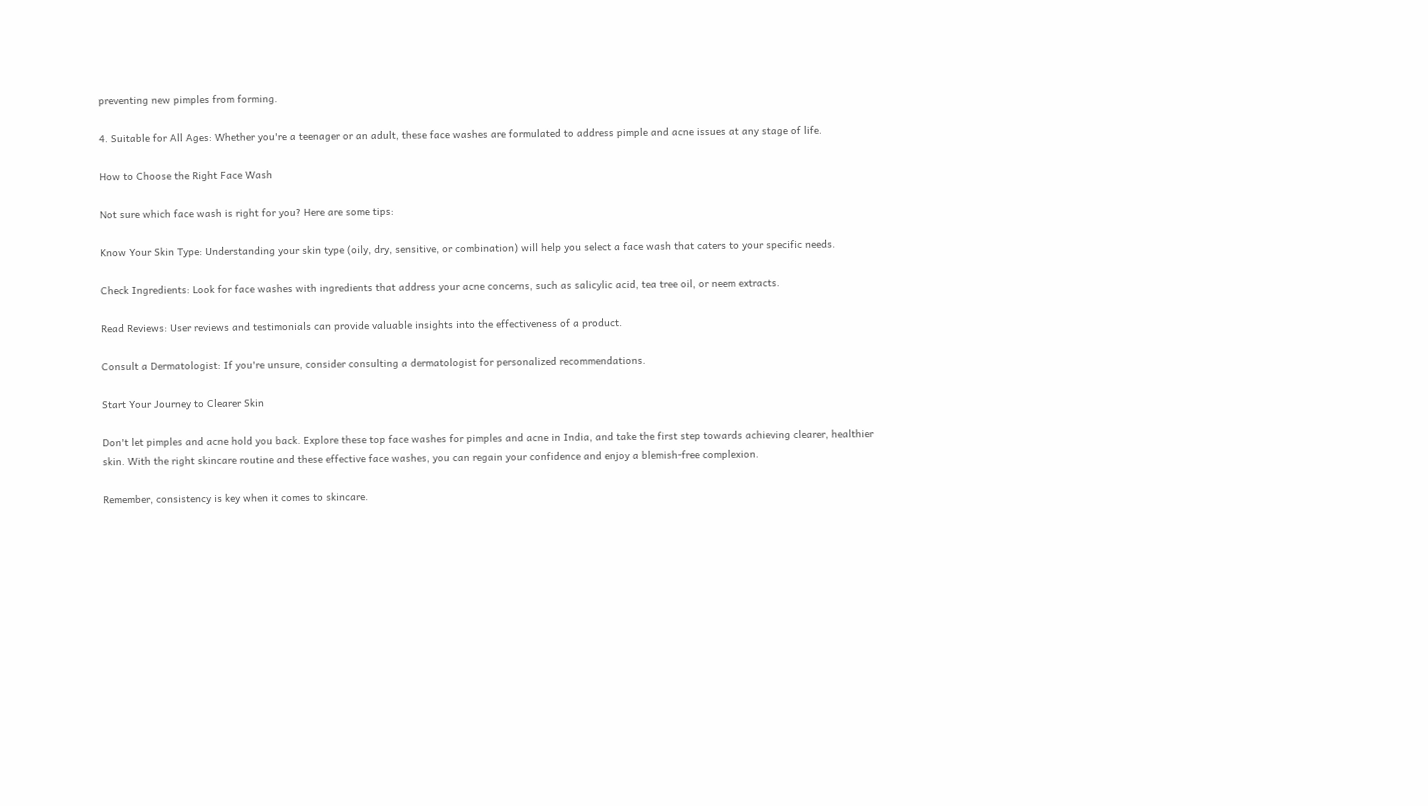preventing new pimples from forming.

4. Suitable for All Ages: Whether you're a teenager or an adult, these face washes are formulated to address pimple and acne issues at any stage of life.

How to Choose the Right Face Wash

Not sure which face wash is right for you? Here are some tips:

Know Your Skin Type: Understanding your skin type (oily, dry, sensitive, or combination) will help you select a face wash that caters to your specific needs.

Check Ingredients: Look for face washes with ingredients that address your acne concerns, such as salicylic acid, tea tree oil, or neem extracts.

Read Reviews: User reviews and testimonials can provide valuable insights into the effectiveness of a product.

Consult a Dermatologist: If you're unsure, consider consulting a dermatologist for personalized recommendations.

Start Your Journey to Clearer Skin

Don't let pimples and acne hold you back. Explore these top face washes for pimples and acne in India, and take the first step towards achieving clearer, healthier skin. With the right skincare routine and these effective face washes, you can regain your confidence and enjoy a blemish-free complexion.

Remember, consistency is key when it comes to skincare.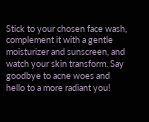Stick to your chosen face wash, complement it with a gentle moisturizer and sunscreen, and watch your skin transform. Say goodbye to acne woes and hello to a more radiant you!